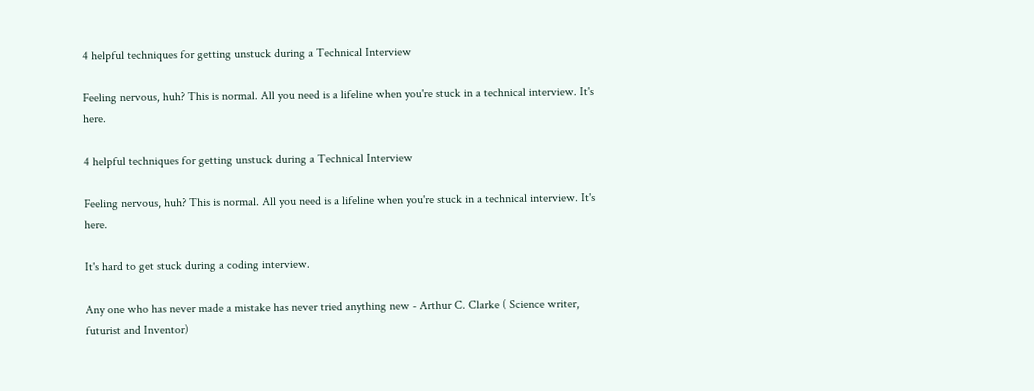4 helpful techniques for getting unstuck during a Technical Interview

Feeling nervous, huh? This is normal. All you need is a lifeline when you're stuck in a technical interview. It's here.

4 helpful techniques for getting unstuck during a Technical Interview

Feeling nervous, huh? This is normal. All you need is a lifeline when you're stuck in a technical interview. It's here.

It's hard to get stuck during a coding interview.

Any one who has never made a mistake has never tried anything new - Arthur C. Clarke ( Science writer, futurist and Inventor)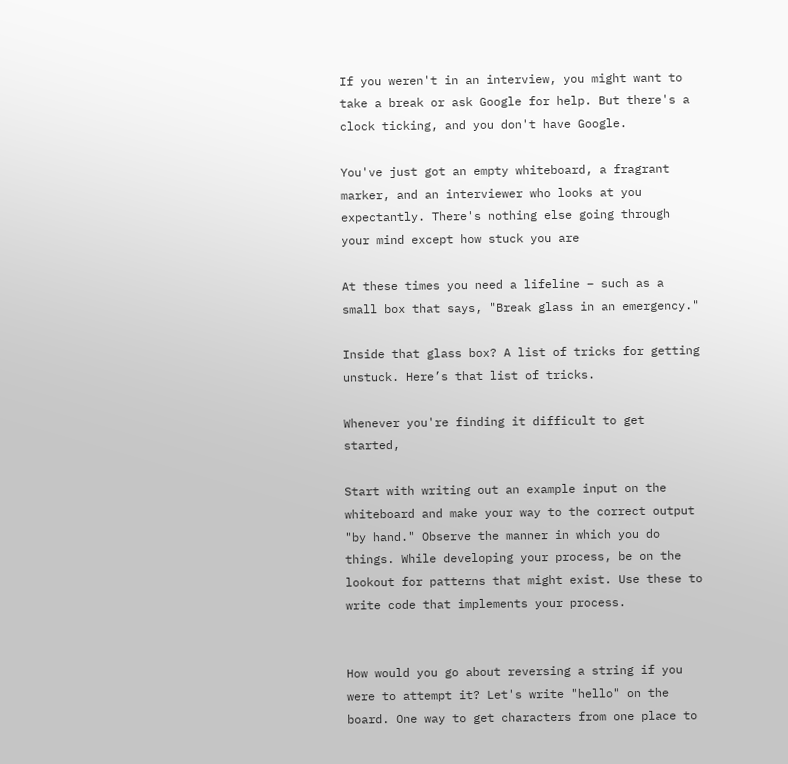If you weren't in an interview, you might want to take a break or ask Google for help. But there's a clock ticking, and you don't have Google.

You've just got an empty whiteboard, a fragrant marker, and an interviewer who looks at you expectantly. There's nothing else going through your mind except how stuck you are

At these times you need a lifeline – such as a small box that says, "Break glass in an emergency."

Inside that glass box? A list of tricks for getting unstuck. Here’s that list of tricks.

Whenever you're finding it difficult to get started,

Start with writing out an example input on the whiteboard and make your way to the correct output "by hand." Observe the manner in which you do things. While developing your process, be on the lookout for patterns that might exist. Use these to write code that implements your process.


How would you go about reversing a string if you were to attempt it? Let's write "hello" on the board. One way to get characters from one place to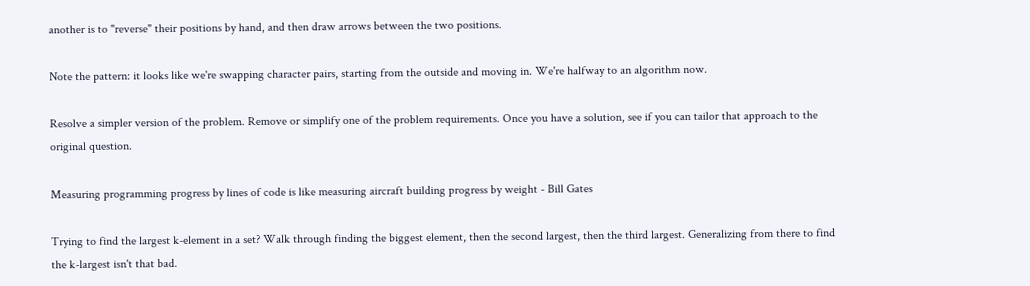another is to "reverse" their positions by hand, and then draw arrows between the two positions.

Note the pattern: it looks like we're swapping character pairs, starting from the outside and moving in. We're halfway to an algorithm now.

Resolve a simpler version of the problem. Remove or simplify one of the problem requirements. Once you have a solution, see if you can tailor that approach to the original question.

Measuring programming progress by lines of code is like measuring aircraft building progress by weight - Bill Gates

Trying to find the largest k-element in a set? Walk through finding the biggest element, then the second largest, then the third largest. Generalizing from there to find the k-largest isn't that bad.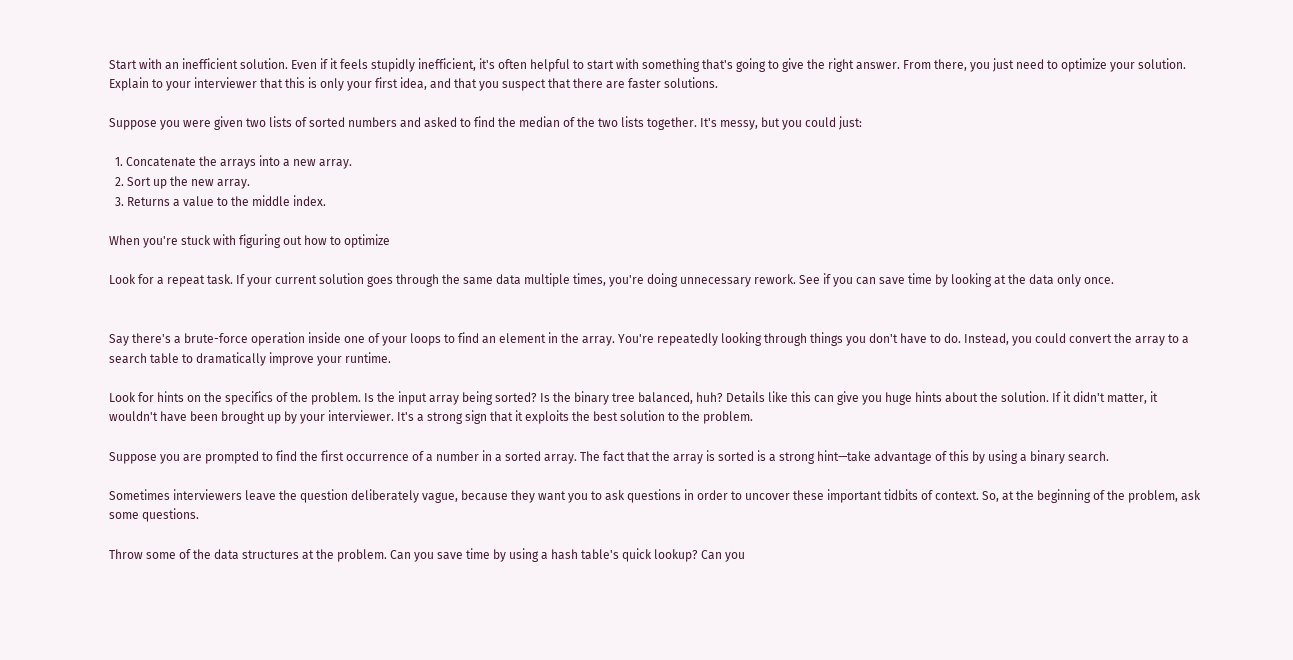Start with an inefficient solution. Even if it feels stupidly inefficient, it's often helpful to start with something that's going to give the right answer. From there, you just need to optimize your solution. Explain to your interviewer that this is only your first idea, and that you suspect that there are faster solutions.

Suppose you were given two lists of sorted numbers and asked to find the median of the two lists together. It's messy, but you could just:

  1. Concatenate the arrays into a new array.
  2. Sort up the new array.
  3. Returns a value to the middle index.

When you're stuck with figuring out how to optimize

Look for a repeat task. If your current solution goes through the same data multiple times, you're doing unnecessary rework. See if you can save time by looking at the data only once.


Say there's a brute-force operation inside one of your loops to find an element in the array. You're repeatedly looking through things you don't have to do. Instead, you could convert the array to a search table to dramatically improve your runtime.

Look for hints on the specifics of the problem. Is the input array being sorted? Is the binary tree balanced, huh? Details like this can give you huge hints about the solution. If it didn't matter, it wouldn't have been brought up by your interviewer. It's a strong sign that it exploits the best solution to the problem.

Suppose you are prompted to find the first occurrence of a number in a sorted array. The fact that the array is sorted is a strong hint—take advantage of this by using a binary search.

Sometimes interviewers leave the question deliberately vague, because they want you to ask questions in order to uncover these important tidbits of context. So, at the beginning of the problem, ask some questions.

Throw some of the data structures at the problem. Can you save time by using a hash table's quick lookup? Can you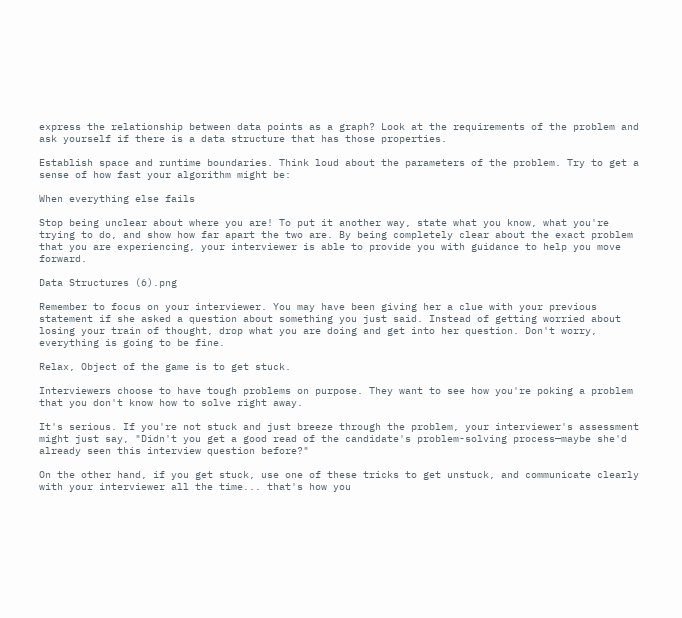express the relationship between data points as a graph? Look at the requirements of the problem and ask yourself if there is a data structure that has those properties.

Establish space and runtime boundaries. Think loud about the parameters of the problem. Try to get a sense of how fast your algorithm might be:

When everything else fails

Stop being unclear about where you are! To put it another way, state what you know, what you're trying to do, and show how far apart the two are. By being completely clear about the exact problem that you are experiencing, your interviewer is able to provide you with guidance to help you move forward.

Data Structures (6).png

Remember to focus on your interviewer. You may have been giving her a clue with your previous statement if she asked a question about something you just said. Instead of getting worried about losing your train of thought, drop what you are doing and get into her question. Don't worry, everything is going to be fine.

Relax, Object of the game is to get stuck.

Interviewers choose to have tough problems on purpose. They want to see how you're poking a problem that you don't know how to solve right away.

It's serious. If you're not stuck and just breeze through the problem, your interviewer's assessment might just say, "Didn't you get a good read of the candidate's problem-solving process—maybe she'd already seen this interview question before?"

On the other hand, if you get stuck, use one of these tricks to get unstuck, and communicate clearly with your interviewer all the time... that's how you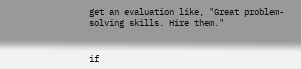get an evaluation like, "Great problem-solving skills. Hire them."


if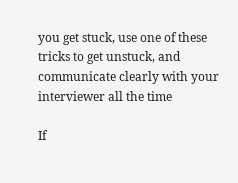you get stuck, use one of these tricks to get unstuck, and communicate clearly with your interviewer all the time

If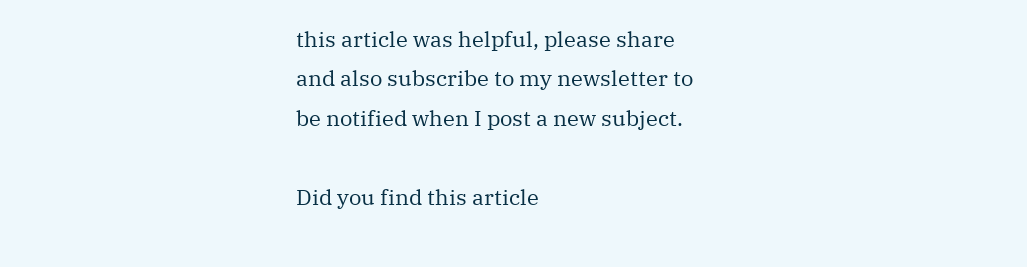this article was helpful, please share and also subscribe to my newsletter to be notified when I post a new subject.

Did you find this article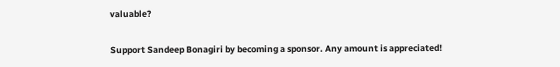valuable?

Support Sandeep Bonagiri by becoming a sponsor. Any amount is appreciated!